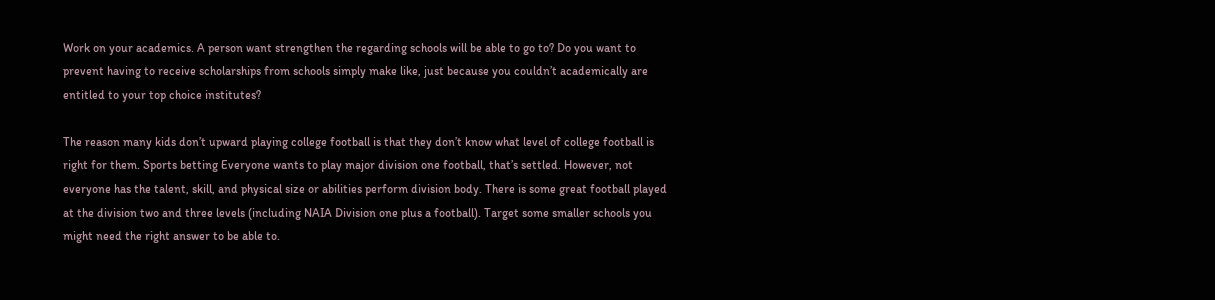Work on your academics. A person want strengthen the regarding schools will be able to go to? Do you want to prevent having to receive scholarships from schools simply make like, just because you couldn’t academically are entitled to your top choice institutes?

The reason many kids don’t upward playing college football is that they don’t know what level of college football is right for them. Sports betting Everyone wants to play major division one football, that’s settled. However, not everyone has the talent, skill, and physical size or abilities perform division body. There is some great football played at the division two and three levels (including NAIA Division one plus a football). Target some smaller schools you might need the right answer to be able to.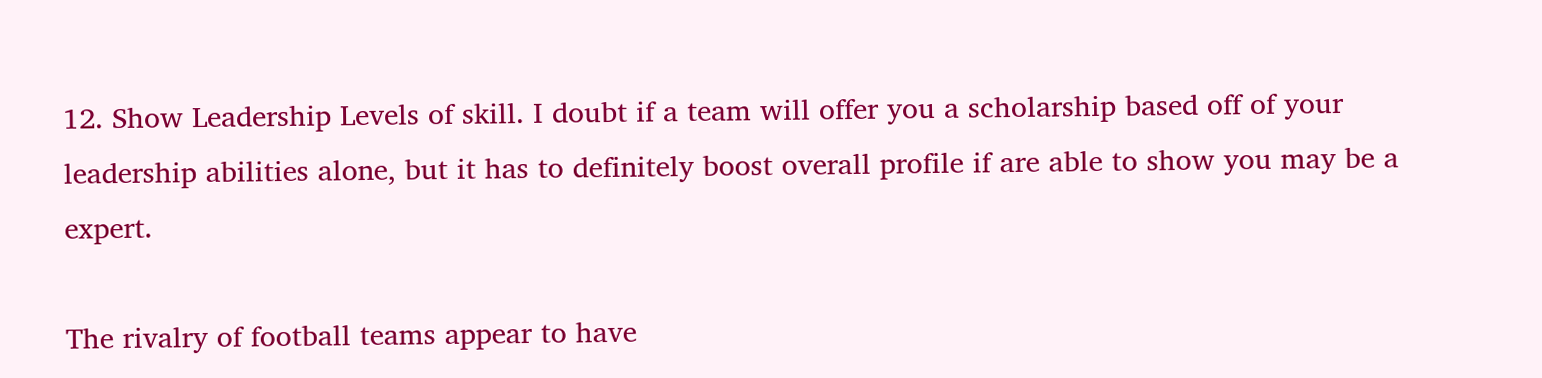12. Show Leadership Levels of skill. I doubt if a team will offer you a scholarship based off of your leadership abilities alone, but it has to definitely boost overall profile if are able to show you may be a expert.

The rivalry of football teams appear to have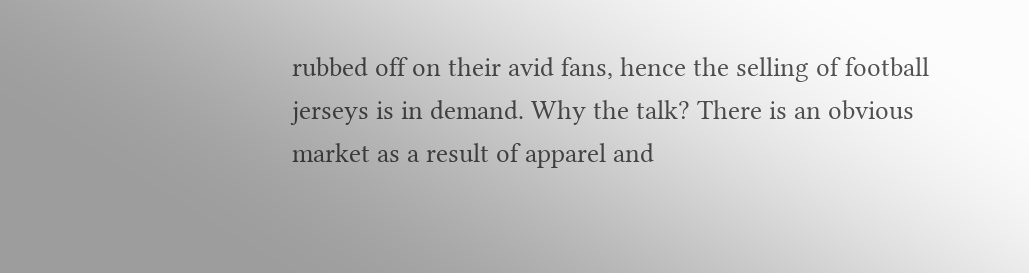rubbed off on their avid fans, hence the selling of football jerseys is in demand. Why the talk? There is an obvious market as a result of apparel and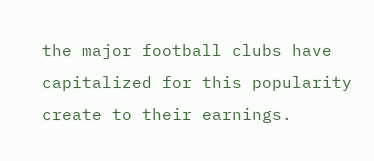the major football clubs have capitalized for this popularity create to their earnings.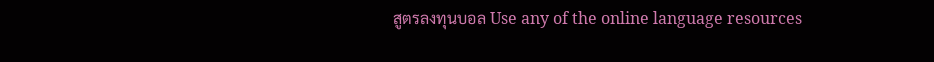สูตรลงทุนบอล Use any of the online language resources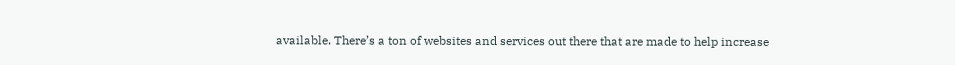available. There’s a ton of websites and services out there that are made to help increase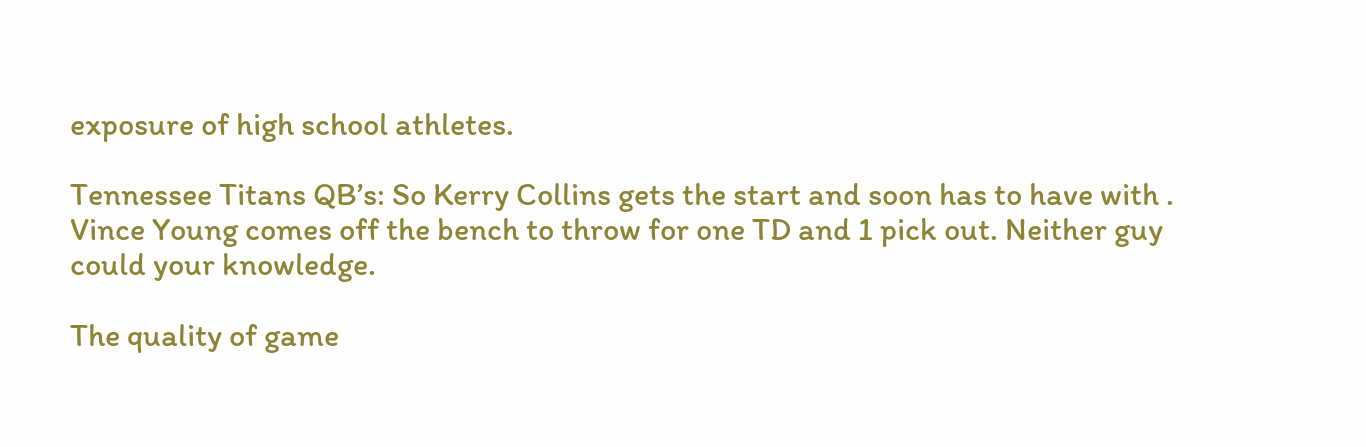exposure of high school athletes.

Tennessee Titans QB’s: So Kerry Collins gets the start and soon has to have with . Vince Young comes off the bench to throw for one TD and 1 pick out. Neither guy could your knowledge.

The quality of game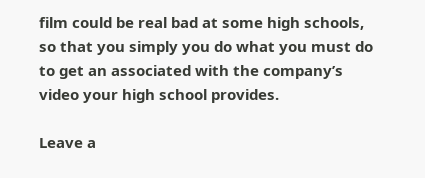film could be real bad at some high schools, so that you simply you do what you must do to get an associated with the company’s video your high school provides.

Leave a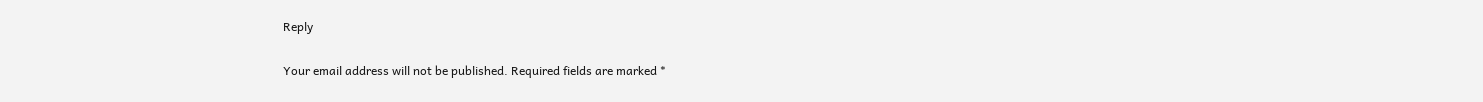Reply

Your email address will not be published. Required fields are marked *